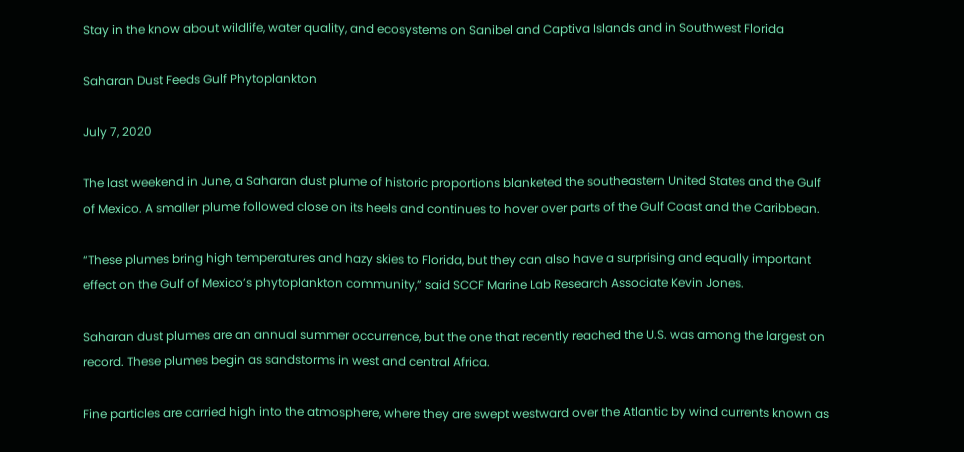Stay in the know about wildlife, water quality, and ecosystems on Sanibel and Captiva Islands and in Southwest Florida

Saharan Dust Feeds Gulf Phytoplankton

July 7, 2020

The last weekend in June, a Saharan dust plume of historic proportions blanketed the southeastern United States and the Gulf of Mexico. A smaller plume followed close on its heels and continues to hover over parts of the Gulf Coast and the Caribbean.

“These plumes bring high temperatures and hazy skies to Florida, but they can also have a surprising and equally important effect on the Gulf of Mexico’s phytoplankton community,” said SCCF Marine Lab Research Associate Kevin Jones.

Saharan dust plumes are an annual summer occurrence, but the one that recently reached the U.S. was among the largest on record. These plumes begin as sandstorms in west and central Africa.

Fine particles are carried high into the atmosphere, where they are swept westward over the Atlantic by wind currents known as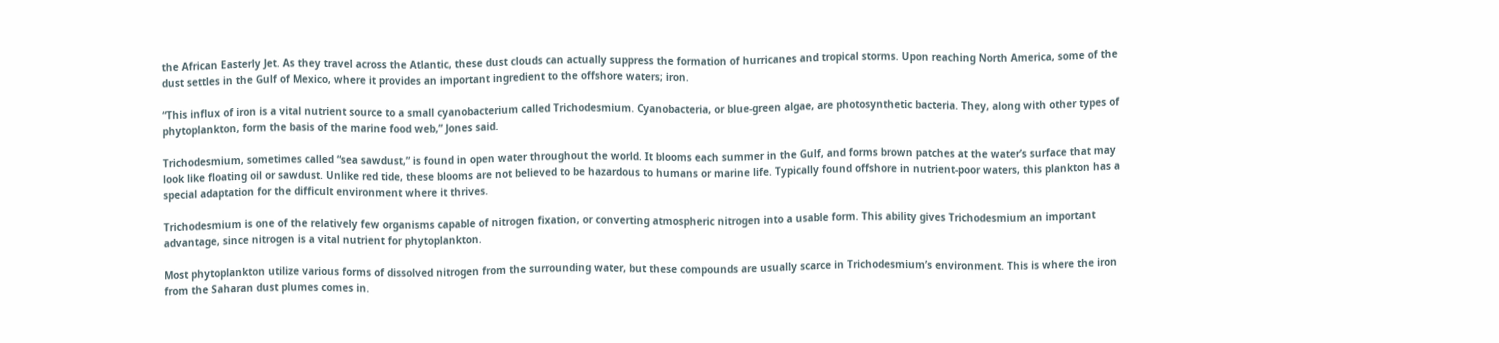the African Easterly Jet. As they travel across the Atlantic, these dust clouds can actually suppress the formation of hurricanes and tropical storms. Upon reaching North America, some of the dust settles in the Gulf of Mexico, where it provides an important ingredient to the offshore waters; iron.

“This influx of iron is a vital nutrient source to a small cyanobacterium called Trichodesmium. Cyanobacteria, or blue-green algae, are photosynthetic bacteria. They, along with other types of phytoplankton, form the basis of the marine food web,” Jones said.

Trichodesmium, sometimes called “sea sawdust,” is found in open water throughout the world. It blooms each summer in the Gulf, and forms brown patches at the water’s surface that may look like floating oil or sawdust. Unlike red tide, these blooms are not believed to be hazardous to humans or marine life. Typically found offshore in nutrient-poor waters, this plankton has a special adaptation for the difficult environment where it thrives.

Trichodesmium is one of the relatively few organisms capable of nitrogen fixation, or converting atmospheric nitrogen into a usable form. This ability gives Trichodesmium an important advantage, since nitrogen is a vital nutrient for phytoplankton.

Most phytoplankton utilize various forms of dissolved nitrogen from the surrounding water, but these compounds are usually scarce in Trichodesmium’s environment. This is where the iron from the Saharan dust plumes comes in.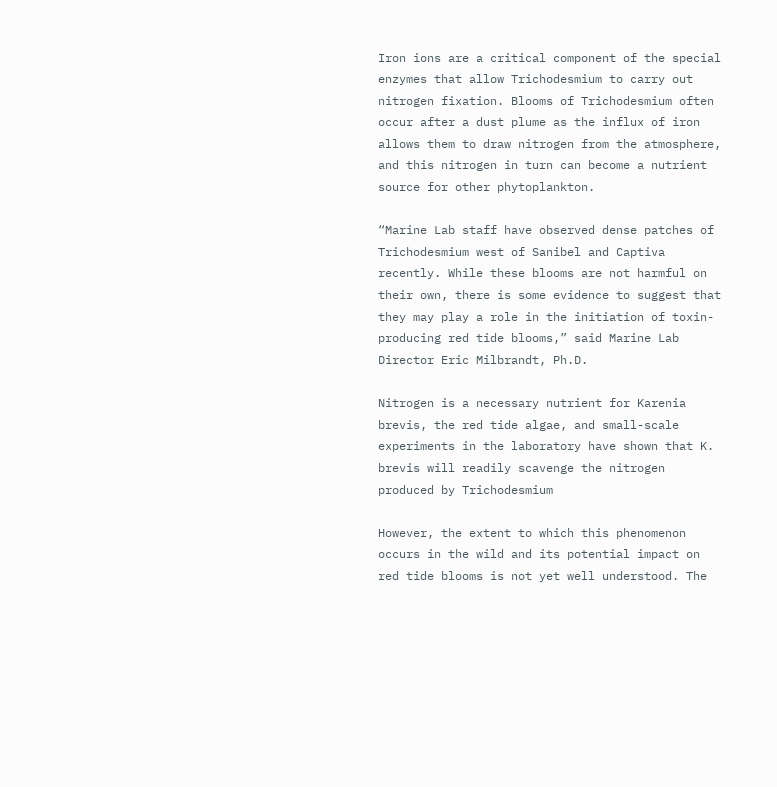Iron ions are a critical component of the special enzymes that allow Trichodesmium to carry out nitrogen fixation. Blooms of Trichodesmium often occur after a dust plume as the influx of iron allows them to draw nitrogen from the atmosphere, and this nitrogen in turn can become a nutrient source for other phytoplankton.

“Marine Lab staff have observed dense patches of Trichodesmium west of Sanibel and Captiva recently. While these blooms are not harmful on their own, there is some evidence to suggest that they may play a role in the initiation of toxin-producing red tide blooms,” said Marine Lab Director Eric Milbrandt, Ph.D.

Nitrogen is a necessary nutrient for Karenia brevis, the red tide algae, and small-scale experiments in the laboratory have shown that K. brevis will readily scavenge the nitrogen produced by Trichodesmium

However, the extent to which this phenomenon occurs in the wild and its potential impact on red tide blooms is not yet well understood. The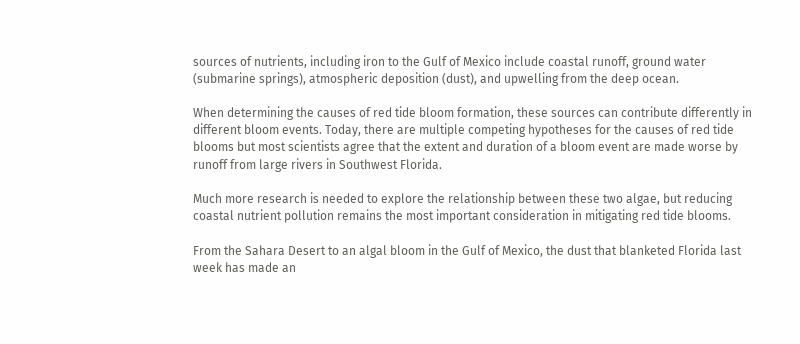sources of nutrients, including iron to the Gulf of Mexico include coastal runoff, ground water (submarine springs), atmospheric deposition (dust), and upwelling from the deep ocean.

When determining the causes of red tide bloom formation, these sources can contribute differently in different bloom events. Today, there are multiple competing hypotheses for the causes of red tide blooms but most scientists agree that the extent and duration of a bloom event are made worse by runoff from large rivers in Southwest Florida.

Much more research is needed to explore the relationship between these two algae, but reducing coastal nutrient pollution remains the most important consideration in mitigating red tide blooms.

From the Sahara Desert to an algal bloom in the Gulf of Mexico, the dust that blanketed Florida last week has made an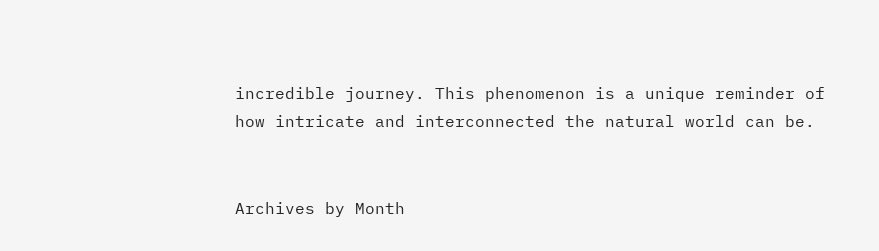incredible journey. This phenomenon is a unique reminder of how intricate and interconnected the natural world can be.


Archives by Month